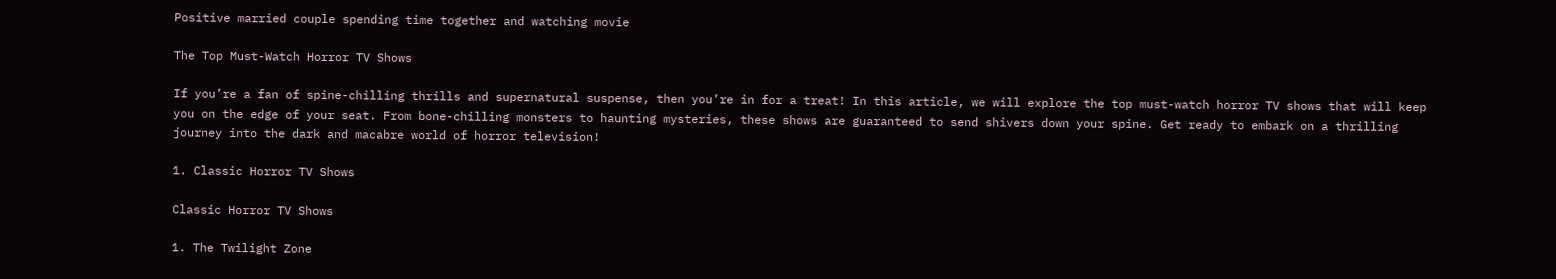Positive married couple spending time together and watching movie

The Top Must-Watch Horror TV Shows

If you’re a fan of spine-chilling thrills and supernatural suspense, then you’re in for a treat! In this article, we will explore the top must-watch horror TV shows that will keep you on the edge of your seat. From bone-chilling monsters to haunting mysteries, these shows are guaranteed to send shivers down your spine. Get ready to embark on a thrilling journey into the dark and macabre world of horror television!

1. Classic Horror TV Shows

Classic Horror TV Shows

1. The Twilight Zone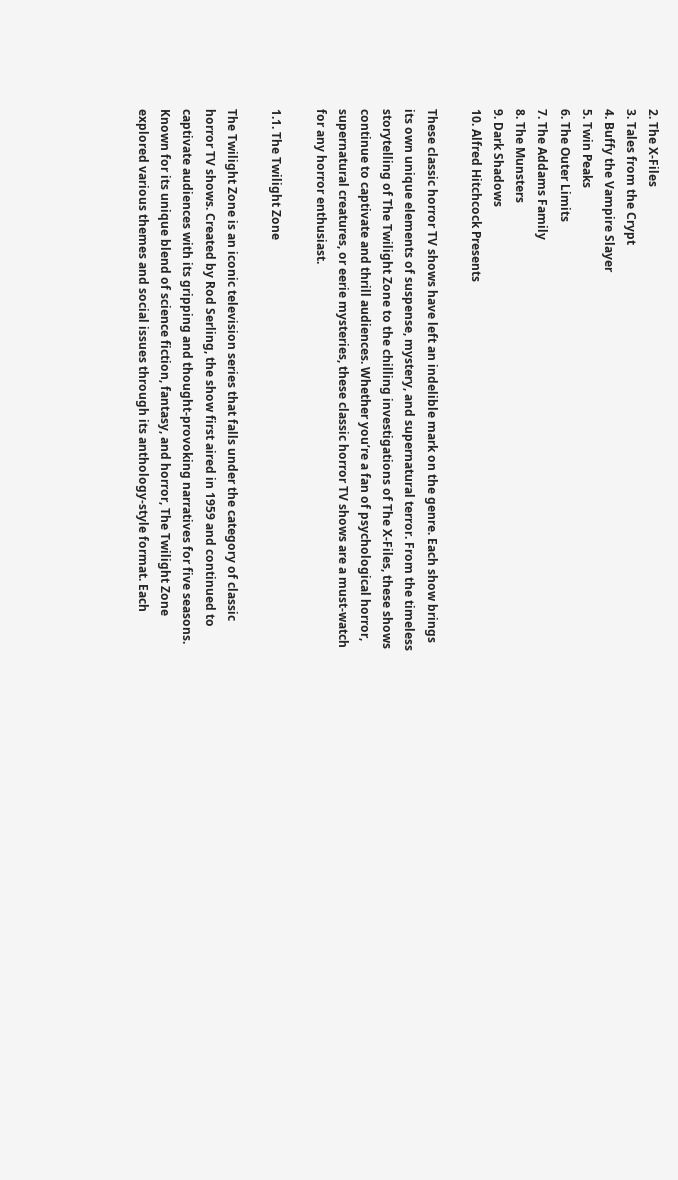2. The X-Files
3. Tales from the Crypt
4. Buffy the Vampire Slayer
5. Twin Peaks
6. The Outer Limits
7. The Addams Family
8. The Munsters
9. Dark Shadows
10. Alfred Hitchcock Presents

These classic horror TV shows have left an indelible mark on the genre. Each show brings its own unique elements of suspense, mystery, and supernatural terror. From the timeless storytelling of The Twilight Zone to the chilling investigations of The X-Files, these shows continue to captivate and thrill audiences. Whether you’re a fan of psychological horror, supernatural creatures, or eerie mysteries, these classic horror TV shows are a must-watch for any horror enthusiast.

1.1. The Twilight Zone

The Twilight Zone is an iconic television series that falls under the category of classic horror TV shows. Created by Rod Serling, the show first aired in 1959 and continued to captivate audiences with its gripping and thought-provoking narratives for five seasons. Known for its unique blend of science fiction, fantasy, and horror, The Twilight Zone explored various themes and social issues through its anthology-style format. Each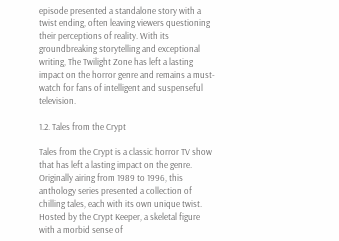episode presented a standalone story with a twist ending, often leaving viewers questioning their perceptions of reality. With its groundbreaking storytelling and exceptional writing, The Twilight Zone has left a lasting impact on the horror genre and remains a must-watch for fans of intelligent and suspenseful television.

1.2. Tales from the Crypt

Tales from the Crypt is a classic horror TV show that has left a lasting impact on the genre. Originally airing from 1989 to 1996, this anthology series presented a collection of chilling tales, each with its own unique twist. Hosted by the Crypt Keeper, a skeletal figure with a morbid sense of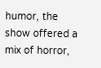humor, the show offered a mix of horror,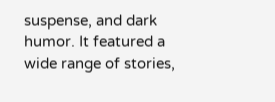suspense, and dark humor. It featured a wide range of stories,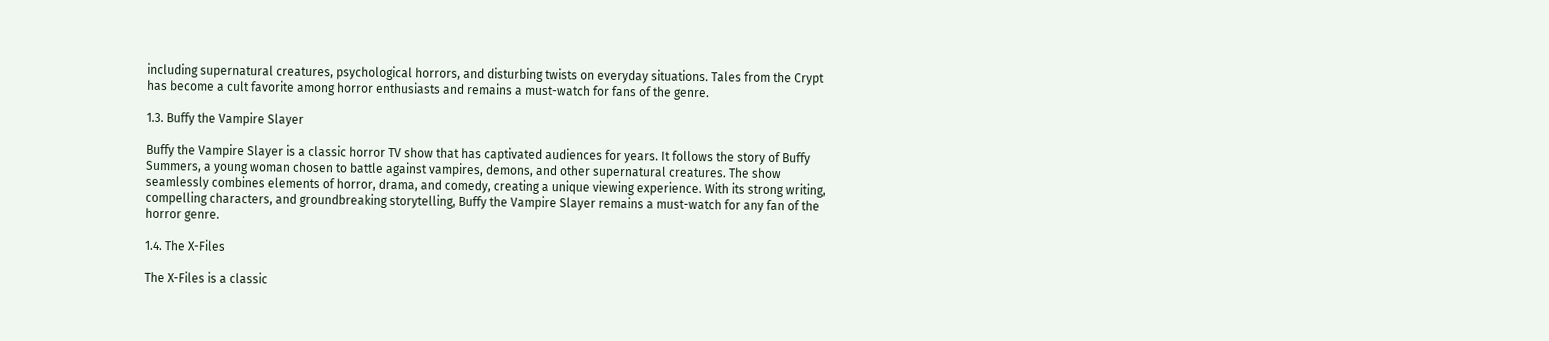including supernatural creatures, psychological horrors, and disturbing twists on everyday situations. Tales from the Crypt has become a cult favorite among horror enthusiasts and remains a must-watch for fans of the genre.

1.3. Buffy the Vampire Slayer

Buffy the Vampire Slayer is a classic horror TV show that has captivated audiences for years. It follows the story of Buffy Summers, a young woman chosen to battle against vampires, demons, and other supernatural creatures. The show seamlessly combines elements of horror, drama, and comedy, creating a unique viewing experience. With its strong writing, compelling characters, and groundbreaking storytelling, Buffy the Vampire Slayer remains a must-watch for any fan of the horror genre.

1.4. The X-Files

The X-Files is a classic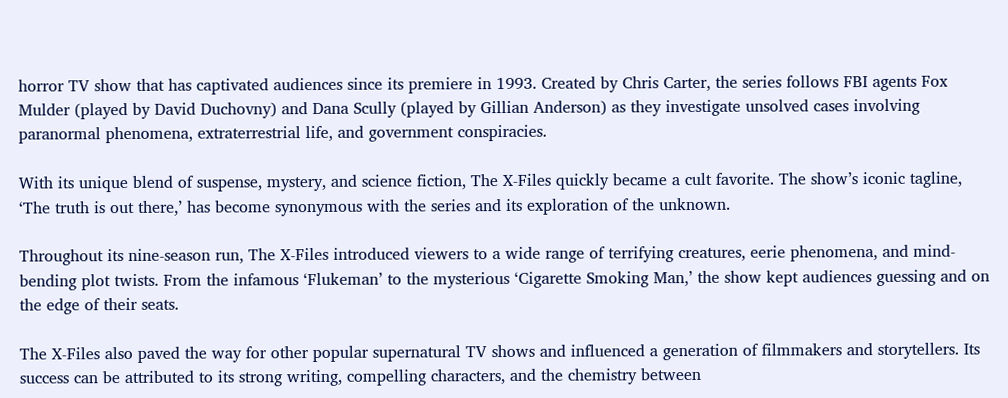horror TV show that has captivated audiences since its premiere in 1993. Created by Chris Carter, the series follows FBI agents Fox Mulder (played by David Duchovny) and Dana Scully (played by Gillian Anderson) as they investigate unsolved cases involving paranormal phenomena, extraterrestrial life, and government conspiracies.

With its unique blend of suspense, mystery, and science fiction, The X-Files quickly became a cult favorite. The show’s iconic tagline, ‘The truth is out there,’ has become synonymous with the series and its exploration of the unknown.

Throughout its nine-season run, The X-Files introduced viewers to a wide range of terrifying creatures, eerie phenomena, and mind-bending plot twists. From the infamous ‘Flukeman’ to the mysterious ‘Cigarette Smoking Man,’ the show kept audiences guessing and on the edge of their seats.

The X-Files also paved the way for other popular supernatural TV shows and influenced a generation of filmmakers and storytellers. Its success can be attributed to its strong writing, compelling characters, and the chemistry between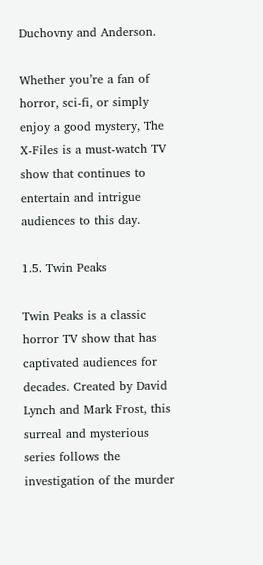Duchovny and Anderson.

Whether you’re a fan of horror, sci-fi, or simply enjoy a good mystery, The X-Files is a must-watch TV show that continues to entertain and intrigue audiences to this day.

1.5. Twin Peaks

Twin Peaks is a classic horror TV show that has captivated audiences for decades. Created by David Lynch and Mark Frost, this surreal and mysterious series follows the investigation of the murder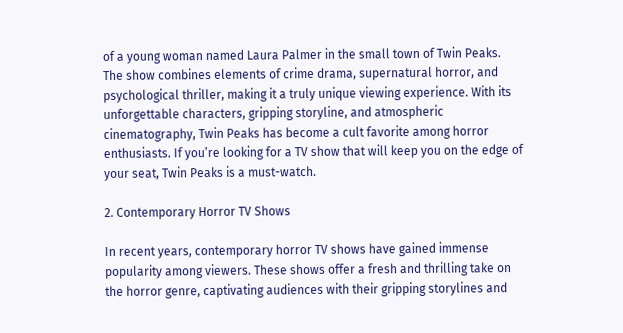of a young woman named Laura Palmer in the small town of Twin Peaks. The show combines elements of crime drama, supernatural horror, and psychological thriller, making it a truly unique viewing experience. With its unforgettable characters, gripping storyline, and atmospheric cinematography, Twin Peaks has become a cult favorite among horror enthusiasts. If you’re looking for a TV show that will keep you on the edge of your seat, Twin Peaks is a must-watch.

2. Contemporary Horror TV Shows

In recent years, contemporary horror TV shows have gained immense popularity among viewers. These shows offer a fresh and thrilling take on the horror genre, captivating audiences with their gripping storylines and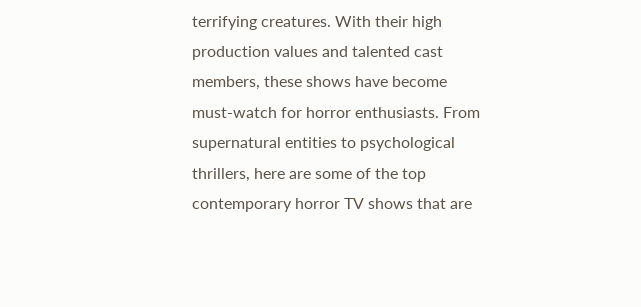terrifying creatures. With their high production values and talented cast members, these shows have become must-watch for horror enthusiasts. From supernatural entities to psychological thrillers, here are some of the top contemporary horror TV shows that are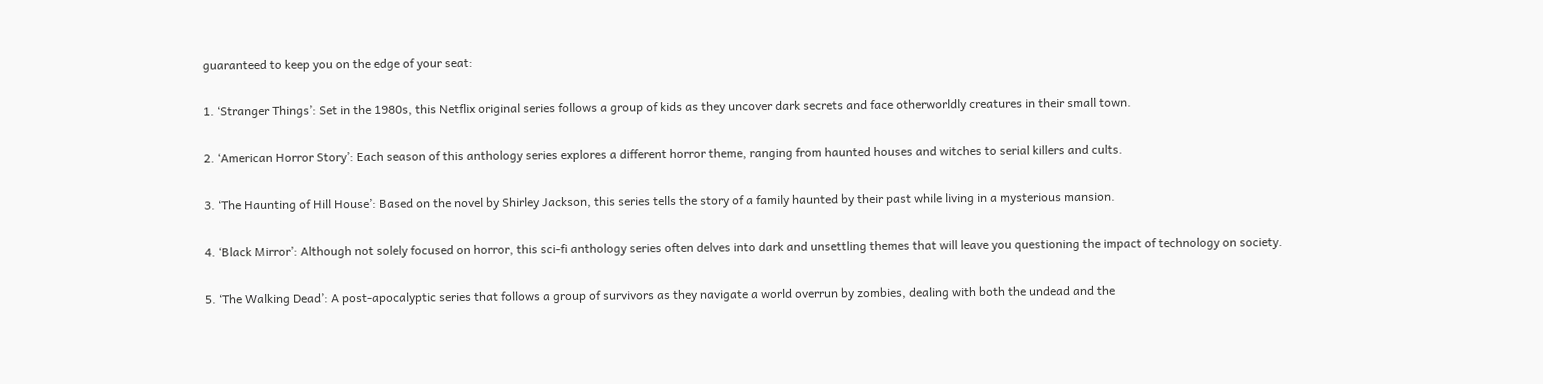guaranteed to keep you on the edge of your seat:

1. ‘Stranger Things’: Set in the 1980s, this Netflix original series follows a group of kids as they uncover dark secrets and face otherworldly creatures in their small town.

2. ‘American Horror Story’: Each season of this anthology series explores a different horror theme, ranging from haunted houses and witches to serial killers and cults.

3. ‘The Haunting of Hill House’: Based on the novel by Shirley Jackson, this series tells the story of a family haunted by their past while living in a mysterious mansion.

4. ‘Black Mirror’: Although not solely focused on horror, this sci-fi anthology series often delves into dark and unsettling themes that will leave you questioning the impact of technology on society.

5. ‘The Walking Dead’: A post-apocalyptic series that follows a group of survivors as they navigate a world overrun by zombies, dealing with both the undead and the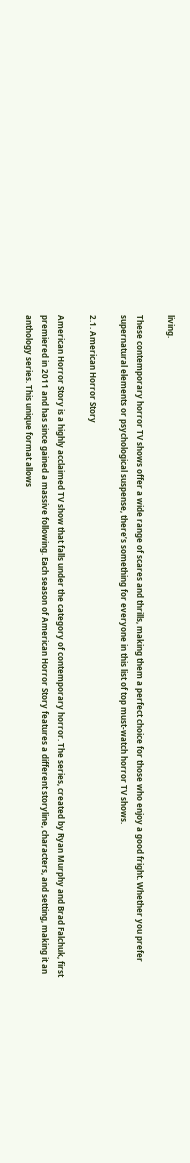living.

These contemporary horror TV shows offer a wide range of scares and thrills, making them a perfect choice for those who enjoy a good fright. Whether you prefer supernatural elements or psychological suspense, there’s something for everyone in this list of top must-watch horror TV shows.

2.1. American Horror Story

American Horror Story is a highly acclaimed TV show that falls under the category of contemporary horror. The series, created by Ryan Murphy and Brad Falchuk, first premiered in 2011 and has since gained a massive following. Each season of American Horror Story features a different storyline, characters, and setting, making it an anthology series. This unique format allows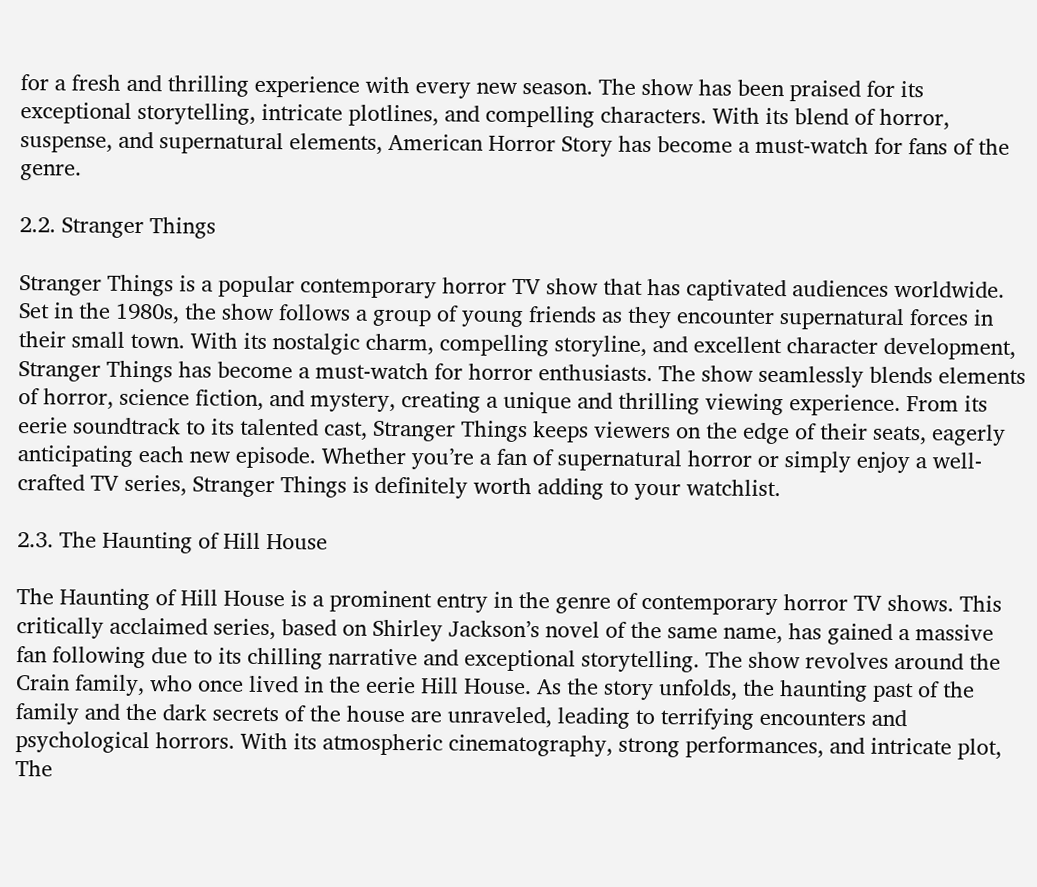for a fresh and thrilling experience with every new season. The show has been praised for its exceptional storytelling, intricate plotlines, and compelling characters. With its blend of horror, suspense, and supernatural elements, American Horror Story has become a must-watch for fans of the genre.

2.2. Stranger Things

Stranger Things is a popular contemporary horror TV show that has captivated audiences worldwide. Set in the 1980s, the show follows a group of young friends as they encounter supernatural forces in their small town. With its nostalgic charm, compelling storyline, and excellent character development, Stranger Things has become a must-watch for horror enthusiasts. The show seamlessly blends elements of horror, science fiction, and mystery, creating a unique and thrilling viewing experience. From its eerie soundtrack to its talented cast, Stranger Things keeps viewers on the edge of their seats, eagerly anticipating each new episode. Whether you’re a fan of supernatural horror or simply enjoy a well-crafted TV series, Stranger Things is definitely worth adding to your watchlist.

2.3. The Haunting of Hill House

The Haunting of Hill House is a prominent entry in the genre of contemporary horror TV shows. This critically acclaimed series, based on Shirley Jackson’s novel of the same name, has gained a massive fan following due to its chilling narrative and exceptional storytelling. The show revolves around the Crain family, who once lived in the eerie Hill House. As the story unfolds, the haunting past of the family and the dark secrets of the house are unraveled, leading to terrifying encounters and psychological horrors. With its atmospheric cinematography, strong performances, and intricate plot, The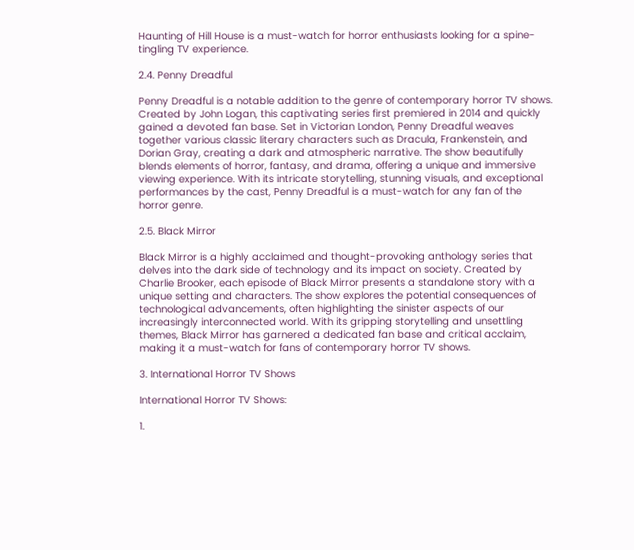Haunting of Hill House is a must-watch for horror enthusiasts looking for a spine-tingling TV experience.

2.4. Penny Dreadful

Penny Dreadful is a notable addition to the genre of contemporary horror TV shows. Created by John Logan, this captivating series first premiered in 2014 and quickly gained a devoted fan base. Set in Victorian London, Penny Dreadful weaves together various classic literary characters such as Dracula, Frankenstein, and Dorian Gray, creating a dark and atmospheric narrative. The show beautifully blends elements of horror, fantasy, and drama, offering a unique and immersive viewing experience. With its intricate storytelling, stunning visuals, and exceptional performances by the cast, Penny Dreadful is a must-watch for any fan of the horror genre.

2.5. Black Mirror

Black Mirror is a highly acclaimed and thought-provoking anthology series that delves into the dark side of technology and its impact on society. Created by Charlie Brooker, each episode of Black Mirror presents a standalone story with a unique setting and characters. The show explores the potential consequences of technological advancements, often highlighting the sinister aspects of our increasingly interconnected world. With its gripping storytelling and unsettling themes, Black Mirror has garnered a dedicated fan base and critical acclaim, making it a must-watch for fans of contemporary horror TV shows.

3. International Horror TV Shows

International Horror TV Shows:

1.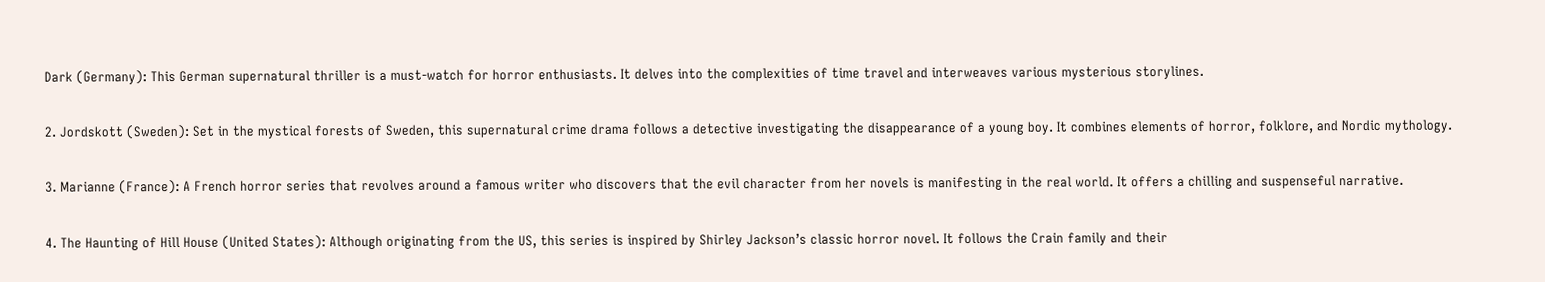Dark (Germany): This German supernatural thriller is a must-watch for horror enthusiasts. It delves into the complexities of time travel and interweaves various mysterious storylines.

2. Jordskott (Sweden): Set in the mystical forests of Sweden, this supernatural crime drama follows a detective investigating the disappearance of a young boy. It combines elements of horror, folklore, and Nordic mythology.

3. Marianne (France): A French horror series that revolves around a famous writer who discovers that the evil character from her novels is manifesting in the real world. It offers a chilling and suspenseful narrative.

4. The Haunting of Hill House (United States): Although originating from the US, this series is inspired by Shirley Jackson’s classic horror novel. It follows the Crain family and their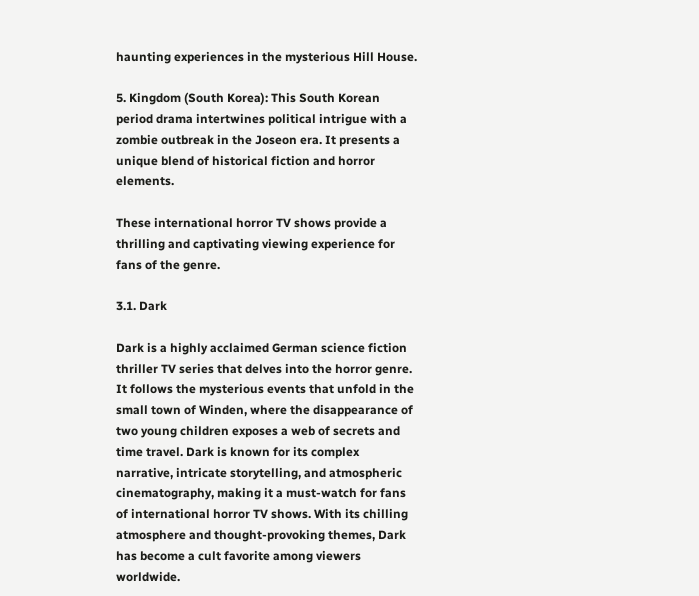haunting experiences in the mysterious Hill House.

5. Kingdom (South Korea): This South Korean period drama intertwines political intrigue with a zombie outbreak in the Joseon era. It presents a unique blend of historical fiction and horror elements.

These international horror TV shows provide a thrilling and captivating viewing experience for fans of the genre.

3.1. Dark

Dark is a highly acclaimed German science fiction thriller TV series that delves into the horror genre. It follows the mysterious events that unfold in the small town of Winden, where the disappearance of two young children exposes a web of secrets and time travel. Dark is known for its complex narrative, intricate storytelling, and atmospheric cinematography, making it a must-watch for fans of international horror TV shows. With its chilling atmosphere and thought-provoking themes, Dark has become a cult favorite among viewers worldwide.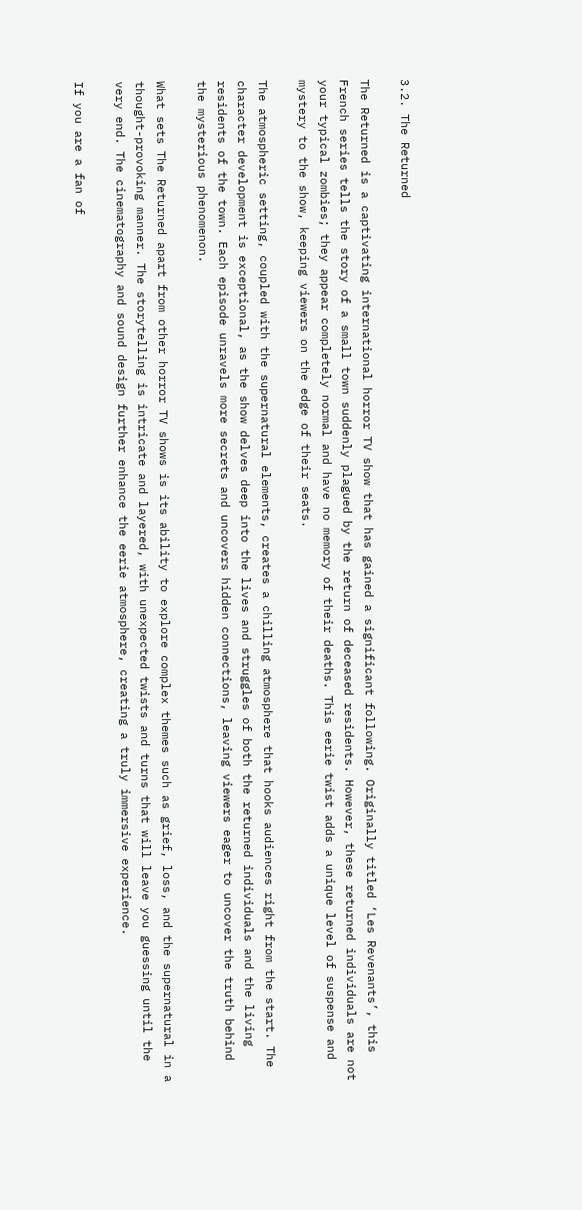3.2. The Returned

The Returned is a captivating international horror TV show that has gained a significant following. Originally titled ‘Les Revenants’, this French series tells the story of a small town suddenly plagued by the return of deceased residents. However, these returned individuals are not your typical zombies; they appear completely normal and have no memory of their deaths. This eerie twist adds a unique level of suspense and mystery to the show, keeping viewers on the edge of their seats.

The atmospheric setting, coupled with the supernatural elements, creates a chilling atmosphere that hooks audiences right from the start. The character development is exceptional, as the show delves deep into the lives and struggles of both the returned individuals and the living residents of the town. Each episode unravels more secrets and uncovers hidden connections, leaving viewers eager to uncover the truth behind the mysterious phenomenon.

What sets The Returned apart from other horror TV shows is its ability to explore complex themes such as grief, loss, and the supernatural in a thought-provoking manner. The storytelling is intricate and layered, with unexpected twists and turns that will leave you guessing until the very end. The cinematography and sound design further enhance the eerie atmosphere, creating a truly immersive experience.

If you are a fan of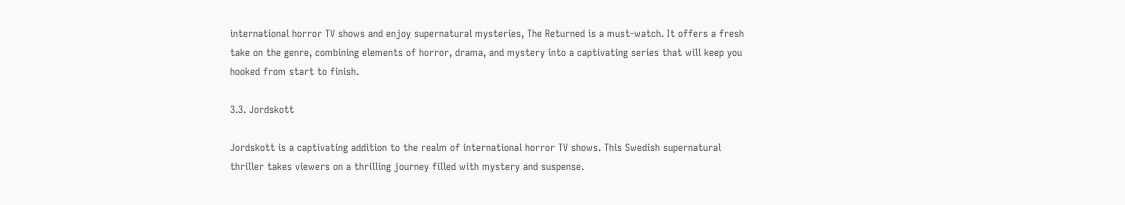international horror TV shows and enjoy supernatural mysteries, The Returned is a must-watch. It offers a fresh take on the genre, combining elements of horror, drama, and mystery into a captivating series that will keep you hooked from start to finish.

3.3. Jordskott

Jordskott is a captivating addition to the realm of international horror TV shows. This Swedish supernatural thriller takes viewers on a thrilling journey filled with mystery and suspense.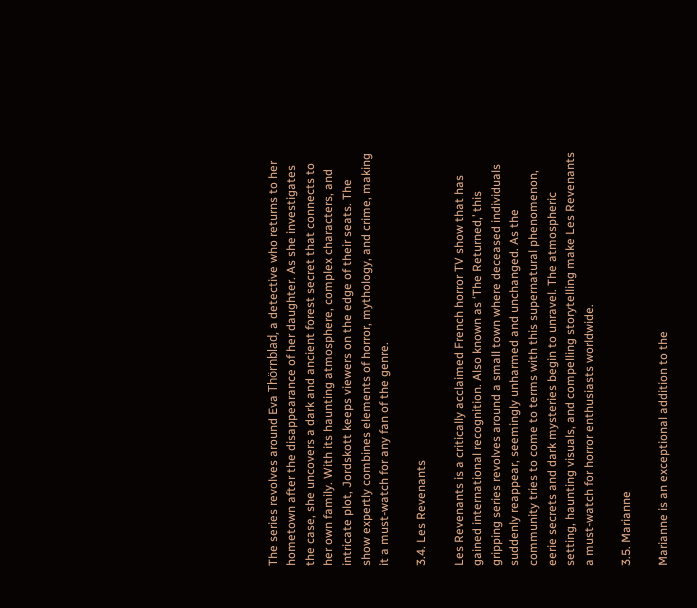The series revolves around Eva Thörnblad, a detective who returns to her hometown after the disappearance of her daughter. As she investigates the case, she uncovers a dark and ancient forest secret that connects to her own family. With its haunting atmosphere, complex characters, and intricate plot, Jordskott keeps viewers on the edge of their seats. The show expertly combines elements of horror, mythology, and crime, making it a must-watch for any fan of the genre.

3.4. Les Revenants

Les Revenants is a critically acclaimed French horror TV show that has gained international recognition. Also known as ‘The Returned,’ this gripping series revolves around a small town where deceased individuals suddenly reappear, seemingly unharmed and unchanged. As the community tries to come to terms with this supernatural phenomenon, eerie secrets and dark mysteries begin to unravel. The atmospheric setting, haunting visuals, and compelling storytelling make Les Revenants a must-watch for horror enthusiasts worldwide.

3.5. Marianne

Marianne is an exceptional addition to the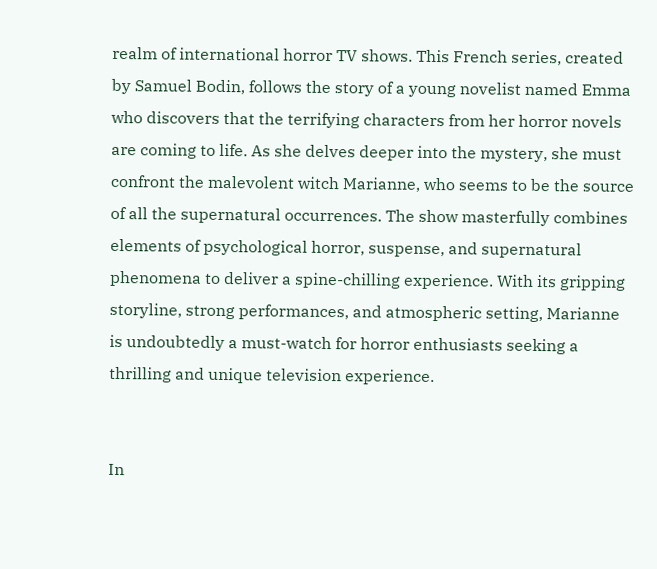realm of international horror TV shows. This French series, created by Samuel Bodin, follows the story of a young novelist named Emma who discovers that the terrifying characters from her horror novels are coming to life. As she delves deeper into the mystery, she must confront the malevolent witch Marianne, who seems to be the source of all the supernatural occurrences. The show masterfully combines elements of psychological horror, suspense, and supernatural phenomena to deliver a spine-chilling experience. With its gripping storyline, strong performances, and atmospheric setting, Marianne is undoubtedly a must-watch for horror enthusiasts seeking a thrilling and unique television experience.


In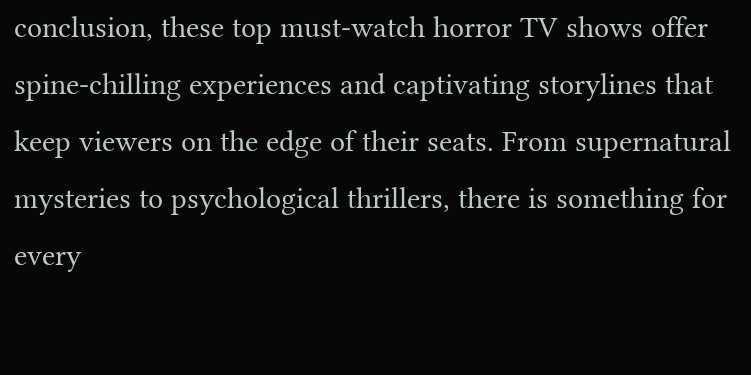conclusion, these top must-watch horror TV shows offer spine-chilling experiences and captivating storylines that keep viewers on the edge of their seats. From supernatural mysteries to psychological thrillers, there is something for every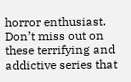horror enthusiast. Don’t miss out on these terrifying and addictive series that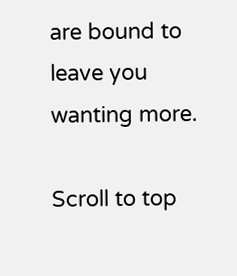are bound to leave you wanting more.

Scroll to top